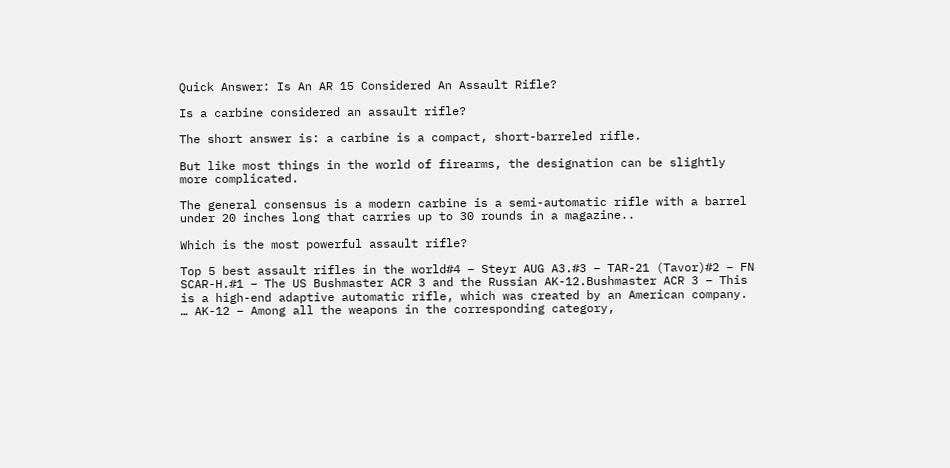Quick Answer: Is An AR 15 Considered An Assault Rifle?

Is a carbine considered an assault rifle?

The short answer is: a carbine is a compact, short-barreled rifle.

But like most things in the world of firearms, the designation can be slightly more complicated.

The general consensus is a modern carbine is a semi-automatic rifle with a barrel under 20 inches long that carries up to 30 rounds in a magazine..

Which is the most powerful assault rifle?

Top 5 best assault rifles in the world#4 – Steyr AUG A3.#3 – TAR-21 (Tavor)#2 – FN SCAR-H.#1 – The US Bushmaster ACR 3 and the Russian AK-12.Bushmaster ACR 3 – This is a high-end adaptive automatic rifle, which was created by an American company. … AK-12 – Among all the weapons in the corresponding category,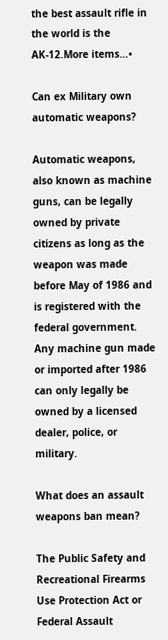the best assault rifle in the world is the AK-12.More items…•

Can ex Military own automatic weapons?

Automatic weapons, also known as machine guns, can be legally owned by private citizens as long as the weapon was made before May of 1986 and is registered with the federal government. Any machine gun made or imported after 1986 can only legally be owned by a licensed dealer, police, or military.

What does an assault weapons ban mean?

The Public Safety and Recreational Firearms Use Protection Act or Federal Assault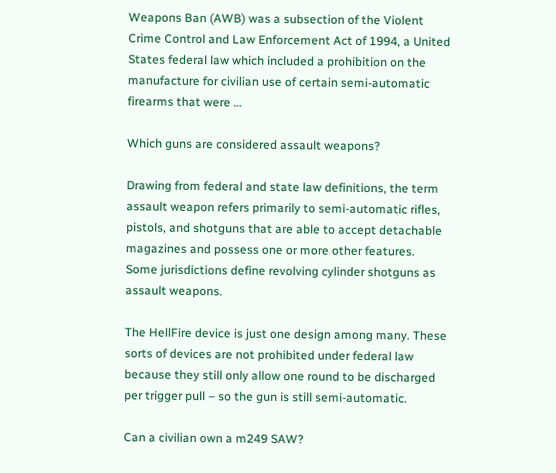Weapons Ban (AWB) was a subsection of the Violent Crime Control and Law Enforcement Act of 1994, a United States federal law which included a prohibition on the manufacture for civilian use of certain semi-automatic firearms that were …

Which guns are considered assault weapons?

Drawing from federal and state law definitions, the term assault weapon refers primarily to semi-automatic rifles, pistols, and shotguns that are able to accept detachable magazines and possess one or more other features. Some jurisdictions define revolving cylinder shotguns as assault weapons.

The HellFire device is just one design among many. These sorts of devices are not prohibited under federal law because they still only allow one round to be discharged per trigger pull – so the gun is still semi-automatic.

Can a civilian own a m249 SAW?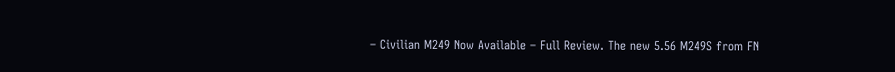– Civilian M249 Now Available – Full Review. The new 5.56 M249S from FN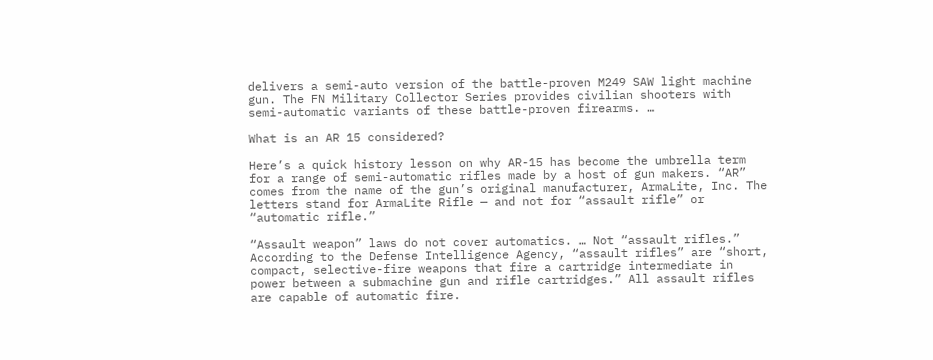delivers a semi-auto version of the battle-proven M249 SAW light machine gun. The FN Military Collector Series provides civilian shooters with semi-automatic variants of these battle-proven firearms. …

What is an AR 15 considered?

Here’s a quick history lesson on why AR-15 has become the umbrella term for a range of semi-automatic rifles made by a host of gun makers. “AR” comes from the name of the gun’s original manufacturer, ArmaLite, Inc. The letters stand for ArmaLite Rifle — and not for “assault rifle” or “automatic rifle.”

“Assault weapon” laws do not cover automatics. … Not “assault rifles.” According to the Defense Intelligence Agency, “assault rifles” are “short, compact, selective-fire weapons that fire a cartridge intermediate in power between a submachine gun and rifle cartridges.” All assault rifles are capable of automatic fire.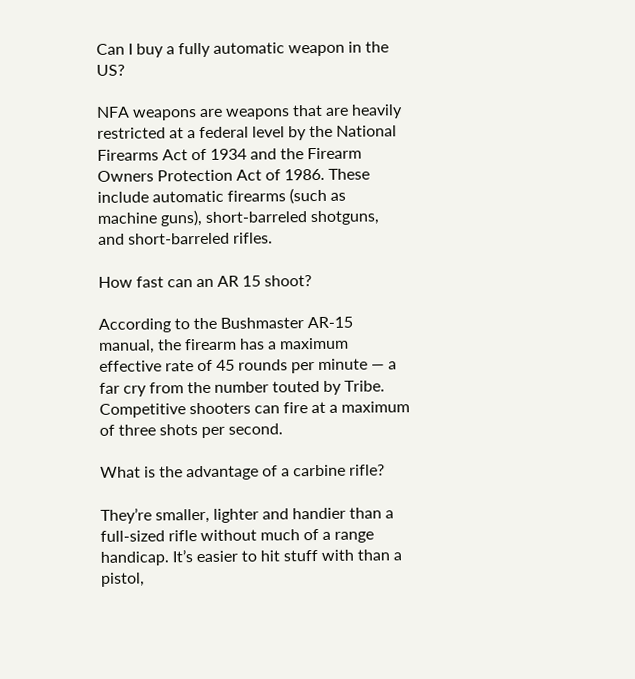Can I buy a fully automatic weapon in the US?

NFA weapons are weapons that are heavily restricted at a federal level by the National Firearms Act of 1934 and the Firearm Owners Protection Act of 1986. These include automatic firearms (such as machine guns), short-barreled shotguns, and short-barreled rifles.

How fast can an AR 15 shoot?

According to the Bushmaster AR-15 manual, the firearm has a maximum effective rate of 45 rounds per minute — a far cry from the number touted by Tribe. Competitive shooters can fire at a maximum of three shots per second.

What is the advantage of a carbine rifle?

They’re smaller, lighter and handier than a full-sized rifle without much of a range handicap. It’s easier to hit stuff with than a pistol,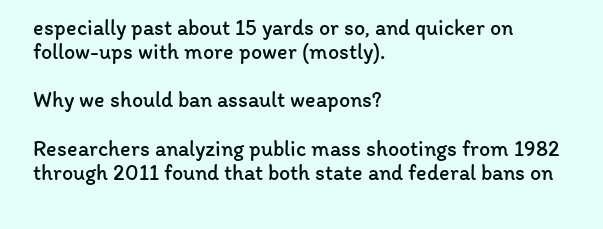especially past about 15 yards or so, and quicker on follow-ups with more power (mostly).

Why we should ban assault weapons?

Researchers analyzing public mass shootings from 1982 through 2011 found that both state and federal bans on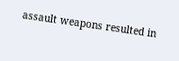assault weapons resulted in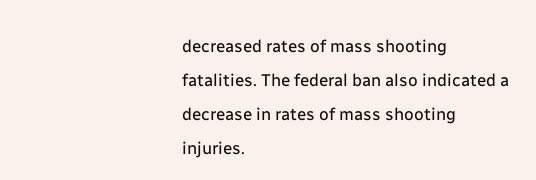decreased rates of mass shooting fatalities. The federal ban also indicated a decrease in rates of mass shooting injuries.